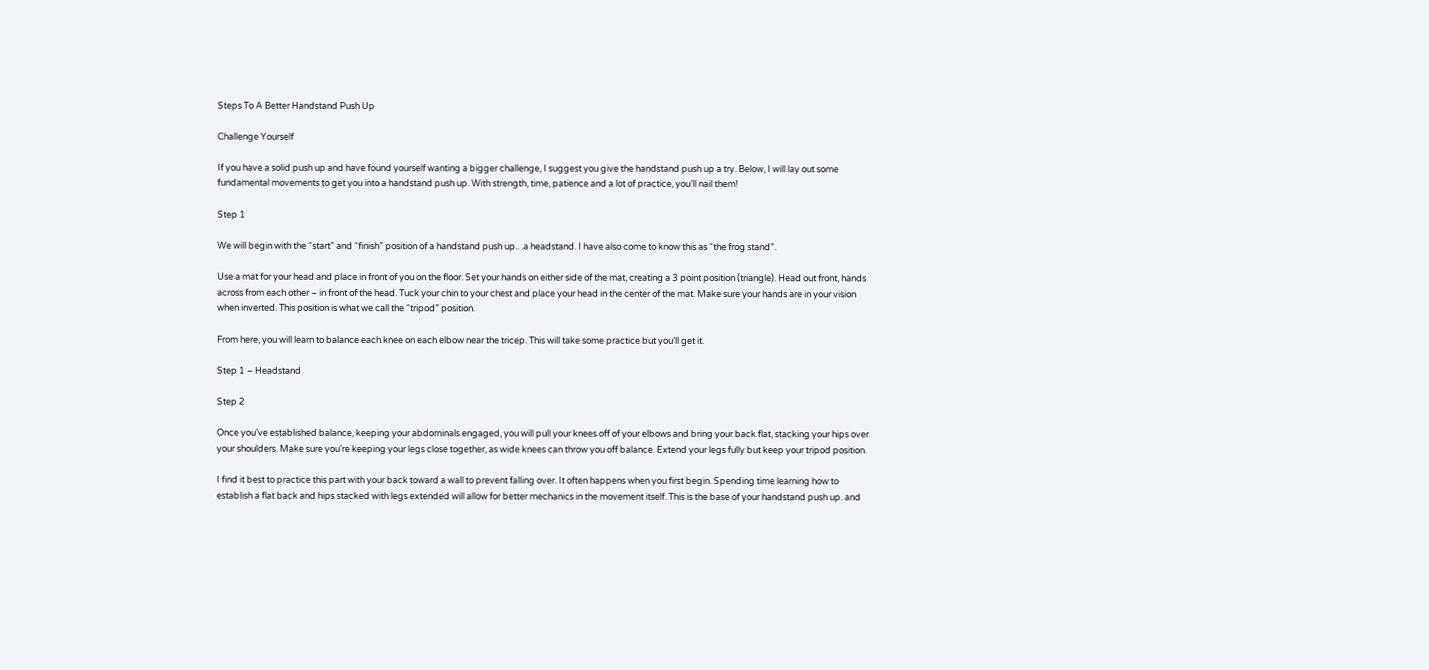Steps To A Better Handstand Push Up

Challenge Yourself

If you have a solid push up and have found yourself wanting a bigger challenge, I suggest you give the handstand push up a try. Below, I will lay out some fundamental movements to get you into a handstand push up. With strength, time, patience and a lot of practice, you’ll nail them!

Step 1

We will begin with the “start” and “finish” position of a handstand push up.. .a headstand. I have also come to know this as “the frog stand”.

Use a mat for your head and place in front of you on the floor. Set your hands on either side of the mat, creating a 3 point position (triangle). Head out front, hands across from each other – in front of the head. Tuck your chin to your chest and place your head in the center of the mat. Make sure your hands are in your vision when inverted. This position is what we call the “tripod” position.

From here, you will learn to balance each knee on each elbow near the tricep. This will take some practice but you’ll get it.

Step 1 – Headstand

Step 2

Once you’ve established balance, keeping your abdominals engaged, you will pull your knees off of your elbows and bring your back flat, stacking your hips over your shoulders. Make sure you’re keeping your legs close together, as wide knees can throw you off balance. Extend your legs fully but keep your tripod position.

I find it best to practice this part with your back toward a wall to prevent falling over. It often happens when you first begin. Spending time learning how to establish a flat back and hips stacked with legs extended will allow for better mechanics in the movement itself. This is the base of your handstand push up. and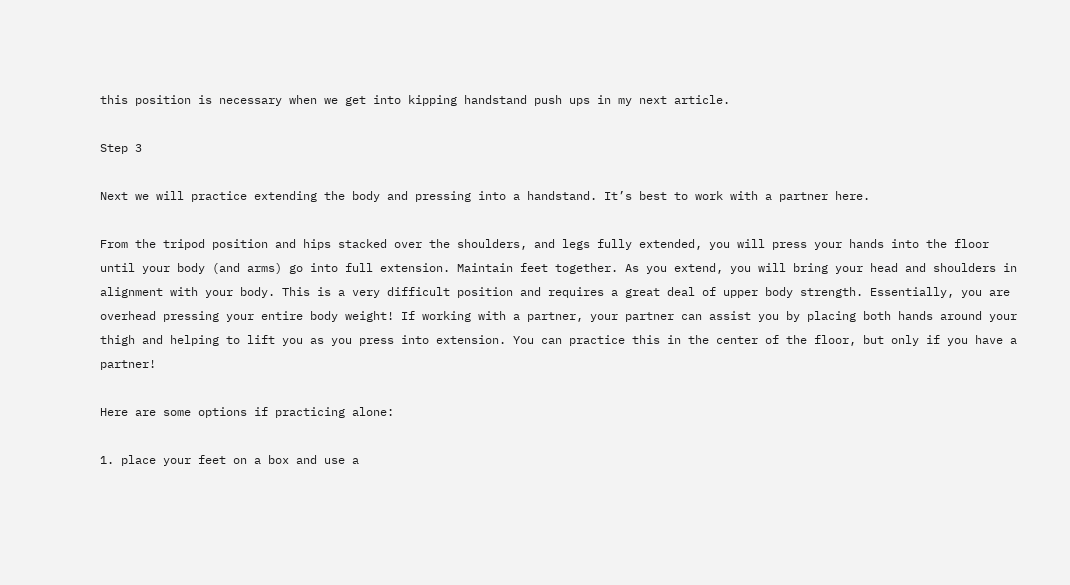this position is necessary when we get into kipping handstand push ups in my next article.

Step 3

Next we will practice extending the body and pressing into a handstand. It’s best to work with a partner here.

From the tripod position and hips stacked over the shoulders, and legs fully extended, you will press your hands into the floor until your body (and arms) go into full extension. Maintain feet together. As you extend, you will bring your head and shoulders in alignment with your body. This is a very difficult position and requires a great deal of upper body strength. Essentially, you are overhead pressing your entire body weight! If working with a partner, your partner can assist you by placing both hands around your thigh and helping to lift you as you press into extension. You can practice this in the center of the floor, but only if you have a partner!

Here are some options if practicing alone:

1. place your feet on a box and use a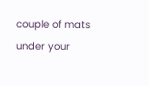couple of mats under your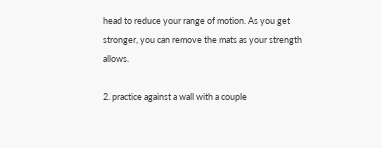head to reduce your range of motion. As you get stronger, you can remove the mats as your strength allows.

2. practice against a wall with a couple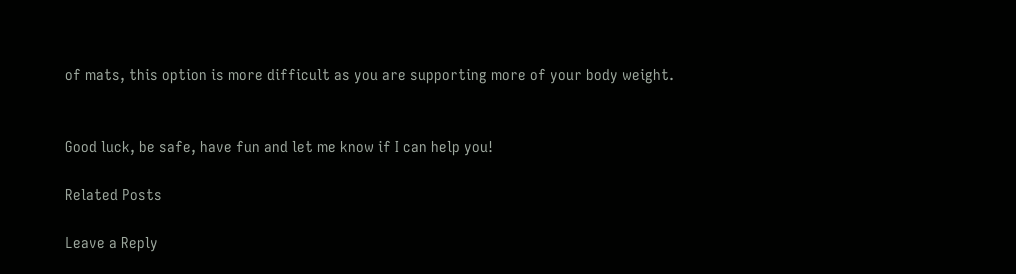of mats, this option is more difficult as you are supporting more of your body weight.


Good luck, be safe, have fun and let me know if I can help you!

Related Posts

Leave a Reply